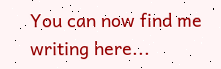You can now find me writing here...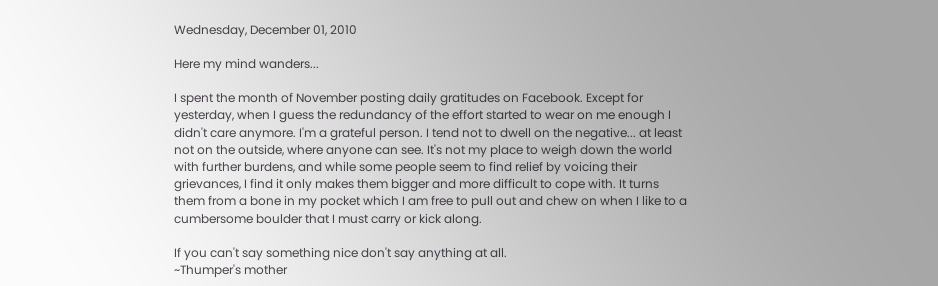Wednesday, December 01, 2010

Here my mind wanders...

I spent the month of November posting daily gratitudes on Facebook. Except for yesterday, when I guess the redundancy of the effort started to wear on me enough I didn't care anymore. I'm a grateful person. I tend not to dwell on the negative... at least not on the outside, where anyone can see. It's not my place to weigh down the world with further burdens, and while some people seem to find relief by voicing their grievances, I find it only makes them bigger and more difficult to cope with. It turns them from a bone in my pocket which I am free to pull out and chew on when I like to a cumbersome boulder that I must carry or kick along.

If you can't say something nice don't say anything at all.
~Thumper's mother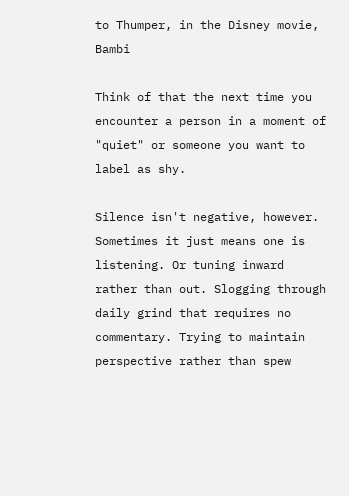to Thumper, in the Disney movie, Bambi

Think of that the next time you encounter a person in a moment of "quiet" or someone you want to label as shy.

Silence isn't negative, however. Sometimes it just means one is listening. Or tuning inward rather than out. Slogging through daily grind that requires no commentary. Trying to maintain perspective rather than spew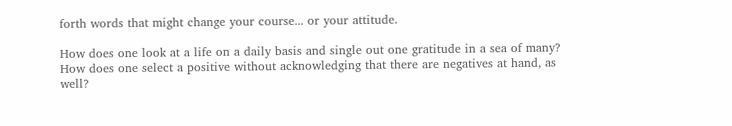forth words that might change your course... or your attitude.

How does one look at a life on a daily basis and single out one gratitude in a sea of many? How does one select a positive without acknowledging that there are negatives at hand, as well?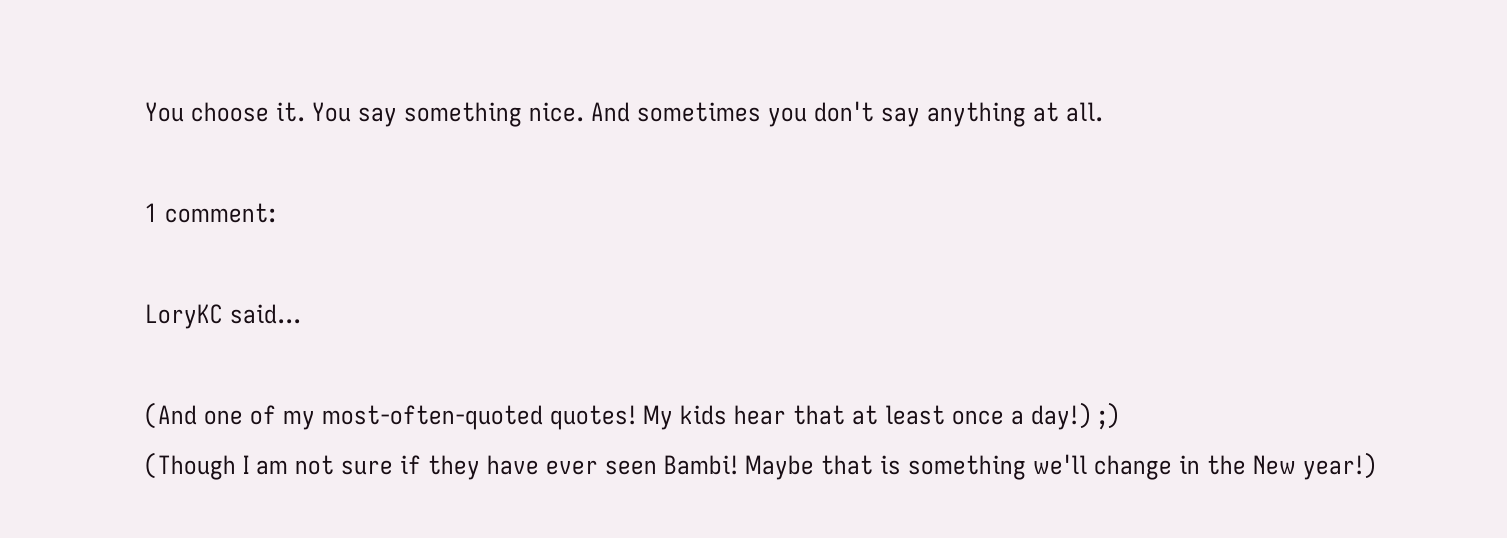You choose it. You say something nice. And sometimes you don't say anything at all.

1 comment:

LoryKC said...

(And one of my most-often-quoted quotes! My kids hear that at least once a day!) ;)
(Though I am not sure if they have ever seen Bambi! Maybe that is something we'll change in the New year!)